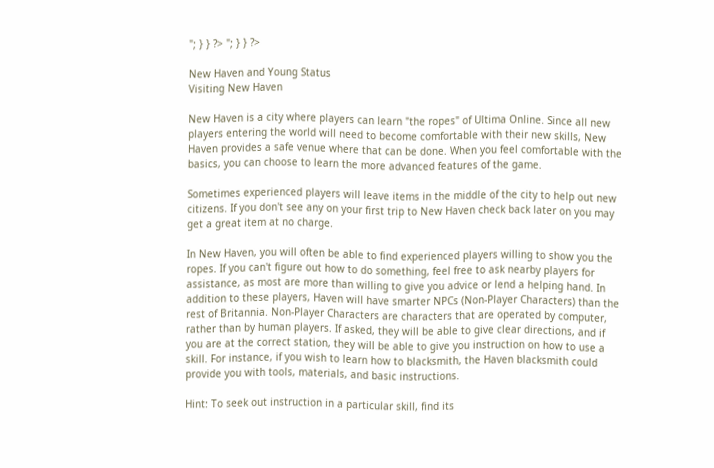"; } } ?> "; } } ?>

New Haven and Young Status
Visiting New Haven

New Haven is a city where players can learn "the ropes" of Ultima Online. Since all new players entering the world will need to become comfortable with their new skills, New Haven provides a safe venue where that can be done. When you feel comfortable with the basics, you can choose to learn the more advanced features of the game.

Sometimes experienced players will leave items in the middle of the city to help out new citizens. If you don't see any on your first trip to New Haven check back later on you may get a great item at no charge.

In New Haven, you will often be able to find experienced players willing to show you the ropes. If you can't figure out how to do something, feel free to ask nearby players for assistance, as most are more than willing to give you advice or lend a helping hand. In addition to these players, Haven will have smarter NPCs (Non-Player Characters) than the rest of Britannia. Non-Player Characters are characters that are operated by computer, rather than by human players. If asked, they will be able to give clear directions, and if you are at the correct station, they will be able to give you instruction on how to use a skill. For instance, if you wish to learn how to blacksmith, the Haven blacksmith could provide you with tools, materials, and basic instructions.

Hint: To seek out instruction in a particular skill, find its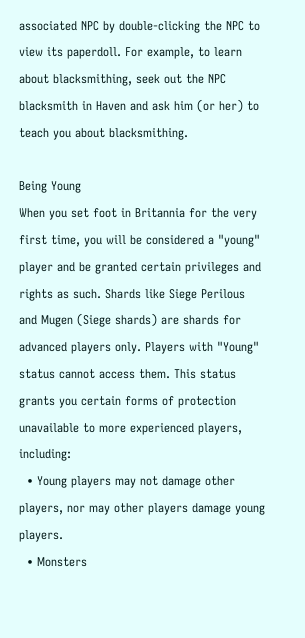associated NPC by double-clicking the NPC to view its paperdoll. For example, to learn about blacksmithing, seek out the NPC blacksmith in Haven and ask him (or her) to teach you about blacksmithing.

Being Young
When you set foot in Britannia for the very first time, you will be considered a "young" player and be granted certain privileges and rights as such. Shards like Siege Perilous and Mugen (Siege shards) are shards for advanced players only. Players with "Young" status cannot access them. This status grants you certain forms of protection unavailable to more experienced players, including:
  • Young players may not damage other players, nor may other players damage young players.
  • Monsters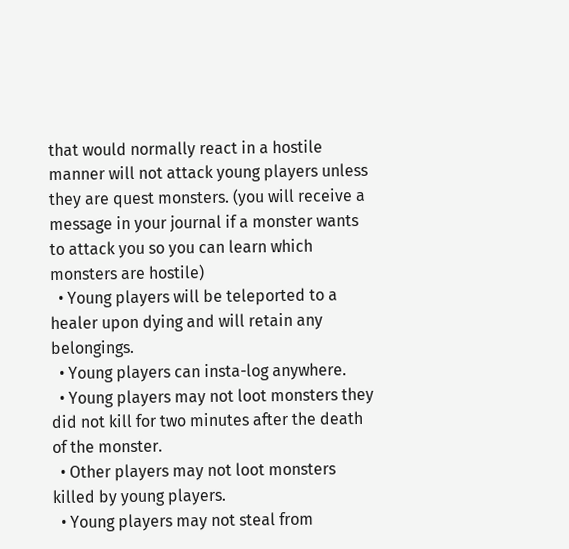that would normally react in a hostile manner will not attack young players unless they are quest monsters. (you will receive a message in your journal if a monster wants to attack you so you can learn which monsters are hostile)
  • Young players will be teleported to a healer upon dying and will retain any belongings.
  • Young players can insta-log anywhere.
  • Young players may not loot monsters they did not kill for two minutes after the death of the monster.
  • Other players may not loot monsters killed by young players.
  • Young players may not steal from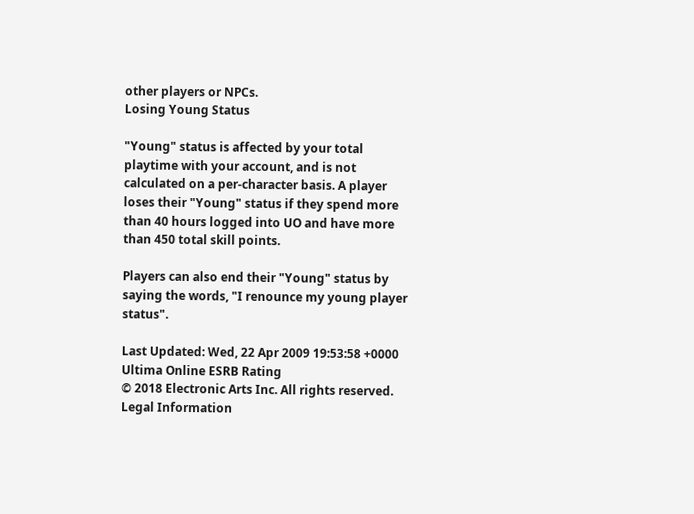other players or NPCs.
Losing Young Status

"Young" status is affected by your total playtime with your account, and is not calculated on a per-character basis. A player loses their "Young" status if they spend more than 40 hours logged into UO and have more than 450 total skill points.

Players can also end their "Young" status by saying the words, "I renounce my young player status".

Last Updated: Wed, 22 Apr 2009 19:53:58 +0000
Ultima Online ESRB Rating
© 2018 Electronic Arts Inc. All rights reserved.
Legal Information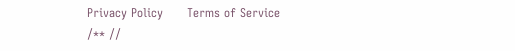Privacy Policy      Terms of Service
/** //